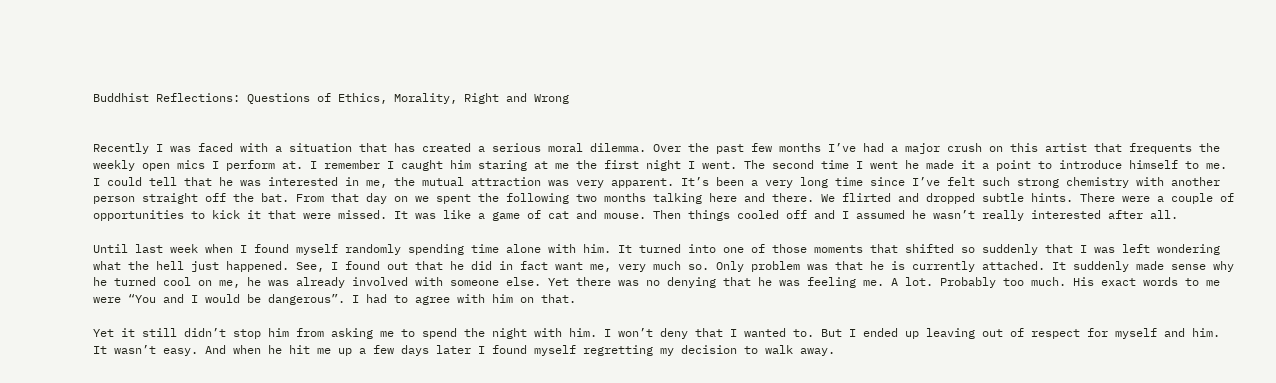Buddhist Reflections: Questions of Ethics, Morality, Right and Wrong


Recently I was faced with a situation that has created a serious moral dilemma. Over the past few months I’ve had a major crush on this artist that frequents the weekly open mics I perform at. I remember I caught him staring at me the first night I went. The second time I went he made it a point to introduce himself to me. I could tell that he was interested in me, the mutual attraction was very apparent. It’s been a very long time since I’ve felt such strong chemistry with another person straight off the bat. From that day on we spent the following two months talking here and there. We flirted and dropped subtle hints. There were a couple of opportunities to kick it that were missed. It was like a game of cat and mouse. Then things cooled off and I assumed he wasn’t really interested after all.

Until last week when I found myself randomly spending time alone with him. It turned into one of those moments that shifted so suddenly that I was left wondering what the hell just happened. See, I found out that he did in fact want me, very much so. Only problem was that he is currently attached. It suddenly made sense why he turned cool on me, he was already involved with someone else. Yet there was no denying that he was feeling me. A lot. Probably too much. His exact words to me were “You and I would be dangerous”. I had to agree with him on that.

Yet it still didn’t stop him from asking me to spend the night with him. I won’t deny that I wanted to. But I ended up leaving out of respect for myself and him. It wasn’t easy. And when he hit me up a few days later I found myself regretting my decision to walk away.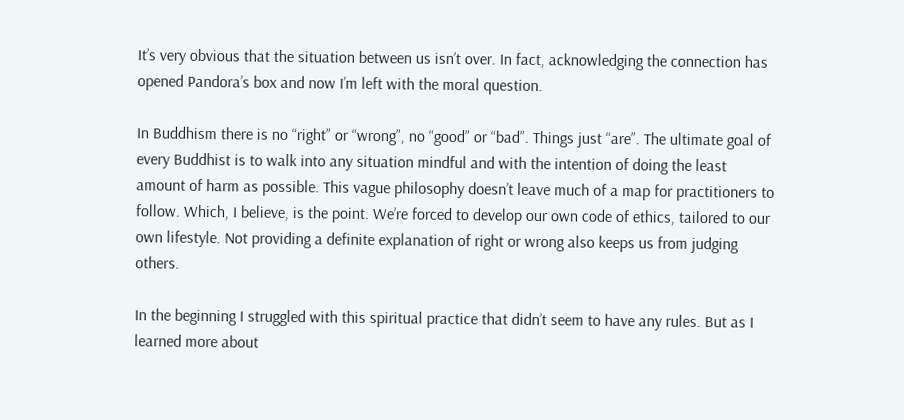It’s very obvious that the situation between us isn’t over. In fact, acknowledging the connection has opened Pandora’s box and now I’m left with the moral question.

In Buddhism there is no “right” or “wrong”, no “good” or “bad”. Things just “are”. The ultimate goal of every Buddhist is to walk into any situation mindful and with the intention of doing the least amount of harm as possible. This vague philosophy doesn’t leave much of a map for practitioners to follow. Which, I believe, is the point. We’re forced to develop our own code of ethics, tailored to our own lifestyle. Not providing a definite explanation of right or wrong also keeps us from judging others.

In the beginning I struggled with this spiritual practice that didn’t seem to have any rules. But as I learned more about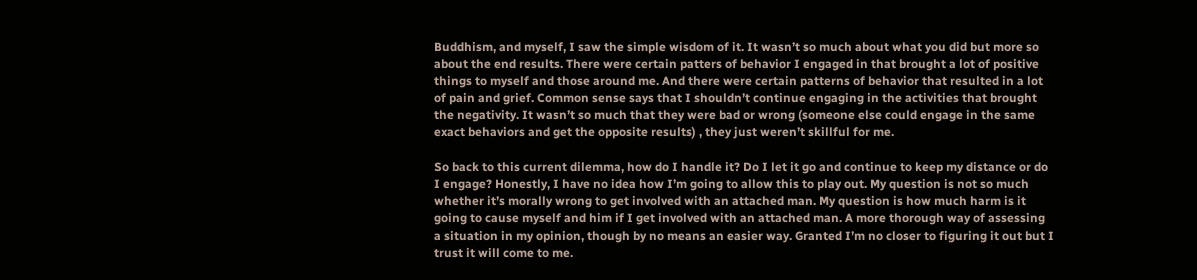Buddhism, and myself, I saw the simple wisdom of it. It wasn’t so much about what you did but more so about the end results. There were certain patters of behavior I engaged in that brought a lot of positive things to myself and those around me. And there were certain patterns of behavior that resulted in a lot of pain and grief. Common sense says that I shouldn’t continue engaging in the activities that brought the negativity. It wasn’t so much that they were bad or wrong (someone else could engage in the same exact behaviors and get the opposite results) , they just weren’t skillful for me.

So back to this current dilemma, how do I handle it? Do I let it go and continue to keep my distance or do I engage? Honestly, I have no idea how I’m going to allow this to play out. My question is not so much whether it’s morally wrong to get involved with an attached man. My question is how much harm is it going to cause myself and him if I get involved with an attached man. A more thorough way of assessing a situation in my opinion, though by no means an easier way. Granted I’m no closer to figuring it out but I trust it will come to me.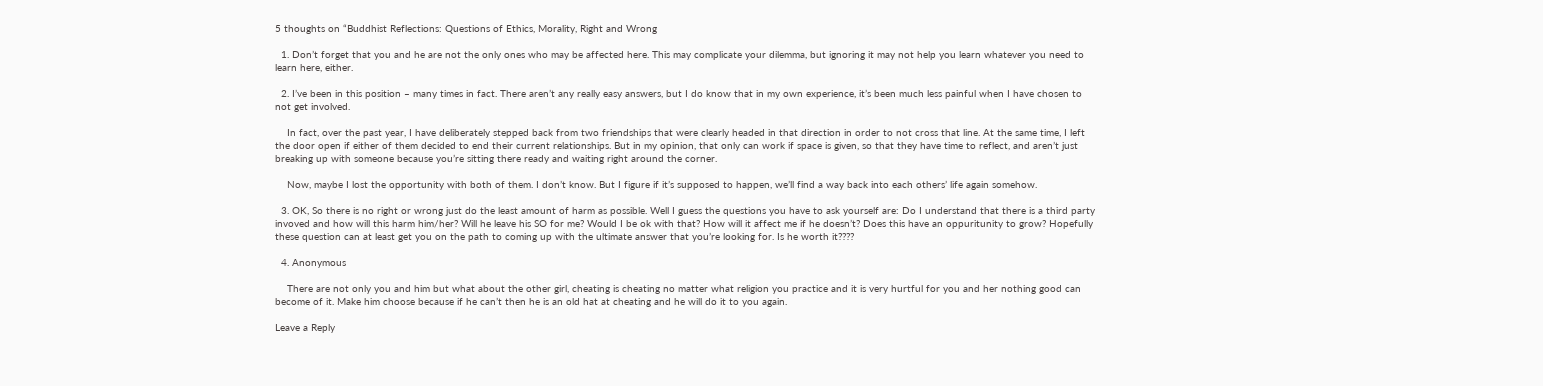5 thoughts on “Buddhist Reflections: Questions of Ethics, Morality, Right and Wrong

  1. Don’t forget that you and he are not the only ones who may be affected here. This may complicate your dilemma, but ignoring it may not help you learn whatever you need to learn here, either.

  2. I’ve been in this position – many times in fact. There aren’t any really easy answers, but I do know that in my own experience, it’s been much less painful when I have chosen to not get involved.

    In fact, over the past year, I have deliberately stepped back from two friendships that were clearly headed in that direction in order to not cross that line. At the same time, I left the door open if either of them decided to end their current relationships. But in my opinion, that only can work if space is given, so that they have time to reflect, and aren’t just breaking up with someone because you’re sitting there ready and waiting right around the corner.

    Now, maybe I lost the opportunity with both of them. I don’t know. But I figure if it’s supposed to happen, we’ll find a way back into each others’ life again somehow.

  3. OK, So there is no right or wrong just do the least amount of harm as possible. Well I guess the questions you have to ask yourself are: Do I understand that there is a third party invoved and how will this harm him/her? Will he leave his SO for me? Would I be ok with that? How will it affect me if he doesn’t? Does this have an oppuritunity to grow? Hopefully these question can at least get you on the path to coming up with the ultimate answer that you’re looking for. Is he worth it????

  4. Anonymous

    There are not only you and him but what about the other girl, cheating is cheating no matter what religion you practice and it is very hurtful for you and her nothing good can become of it. Make him choose because if he can’t then he is an old hat at cheating and he will do it to you again.

Leave a Reply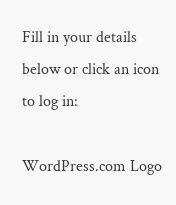Fill in your details below or click an icon to log in:

WordPress.com Logo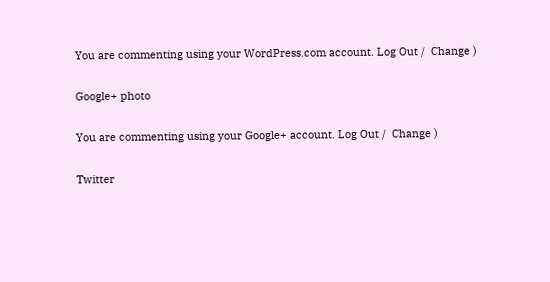You are commenting using your WordPress.com account. Log Out /  Change )

Google+ photo

You are commenting using your Google+ account. Log Out /  Change )

Twitter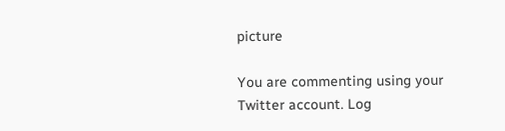picture

You are commenting using your Twitter account. Log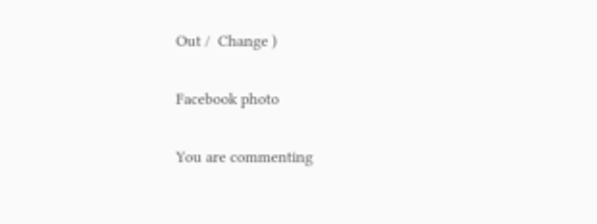Out /  Change )

Facebook photo

You are commenting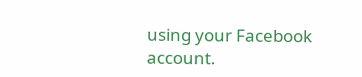using your Facebook account.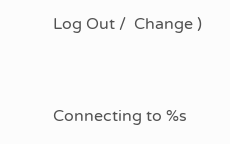Log Out /  Change )


Connecting to %s